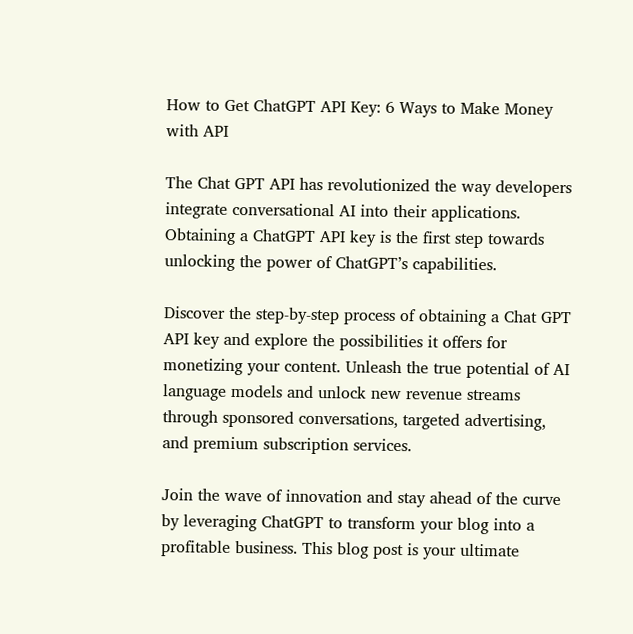How to Get ChatGPT API Key: 6 Ways to Make Money with API

The Chat GPT API has revolutionized the way developers integrate conversational AI into their applications. Obtaining a ChatGPT API key is the first step towards unlocking the power of ChatGPT’s capabilities.

Discover the step-by-step process of obtaining a Chat GPT API key and explore the possibilities it offers for monetizing your content. Unleash the true potential of AI language models and unlock new revenue streams through sponsored conversations, targeted advertising, and premium subscription services.

Join the wave of innovation and stay ahead of the curve by leveraging ChatGPT to transform your blog into a profitable business. This blog post is your ultimate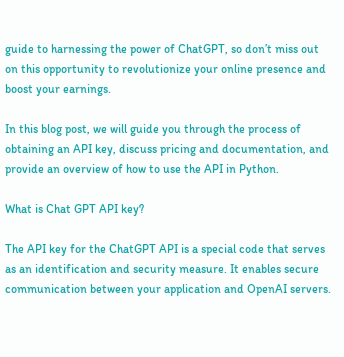guide to harnessing the power of ChatGPT, so don’t miss out on this opportunity to revolutionize your online presence and boost your earnings.

In this blog post, we will guide you through the process of obtaining an API key, discuss pricing and documentation, and provide an overview of how to use the API in Python.

What is Chat GPT API key?

The API key for the ChatGPT API is a special code that serves as an identification and security measure. It enables secure communication between your application and OpenAI servers.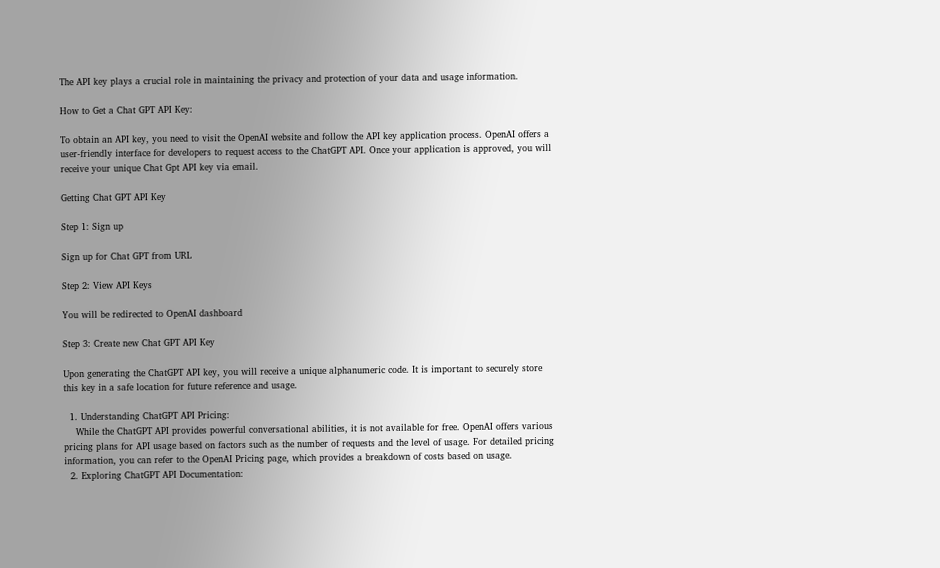The API key plays a crucial role in maintaining the privacy and protection of your data and usage information.

How to Get a Chat GPT API Key:

To obtain an API key, you need to visit the OpenAI website and follow the API key application process. OpenAI offers a user-friendly interface for developers to request access to the ChatGPT API. Once your application is approved, you will receive your unique Chat Gpt API key via email.

Getting Chat GPT API Key

Step 1: Sign up

Sign up for Chat GPT from URL

Step 2: View API Keys

You will be redirected to OpenAI dashboard

Step 3: Create new Chat GPT API Key

Upon generating the ChatGPT API key, you will receive a unique alphanumeric code. It is important to securely store this key in a safe location for future reference and usage.

  1. Understanding ChatGPT API Pricing:
    While the ChatGPT API provides powerful conversational abilities, it is not available for free. OpenAI offers various pricing plans for API usage based on factors such as the number of requests and the level of usage. For detailed pricing information, you can refer to the OpenAI Pricing page, which provides a breakdown of costs based on usage.
  2. Exploring ChatGPT API Documentation: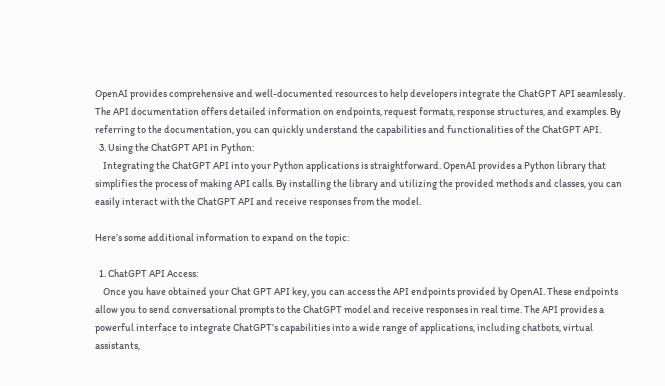OpenAI provides comprehensive and well-documented resources to help developers integrate the ChatGPT API seamlessly. The API documentation offers detailed information on endpoints, request formats, response structures, and examples. By referring to the documentation, you can quickly understand the capabilities and functionalities of the ChatGPT API.
  3. Using the ChatGPT API in Python:
    Integrating the ChatGPT API into your Python applications is straightforward. OpenAI provides a Python library that simplifies the process of making API calls. By installing the library and utilizing the provided methods and classes, you can easily interact with the ChatGPT API and receive responses from the model.

Here’s some additional information to expand on the topic:

  1. ChatGPT API Access:
    Once you have obtained your Chat GPT API key, you can access the API endpoints provided by OpenAI. These endpoints allow you to send conversational prompts to the ChatGPT model and receive responses in real time. The API provides a powerful interface to integrate ChatGPT’s capabilities into a wide range of applications, including chatbots, virtual assistants,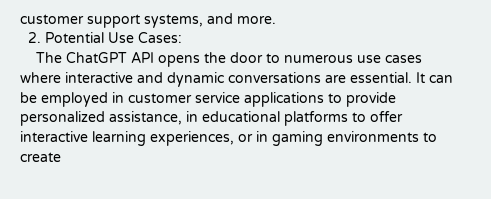customer support systems, and more.
  2. Potential Use Cases:
    The ChatGPT API opens the door to numerous use cases where interactive and dynamic conversations are essential. It can be employed in customer service applications to provide personalized assistance, in educational platforms to offer interactive learning experiences, or in gaming environments to create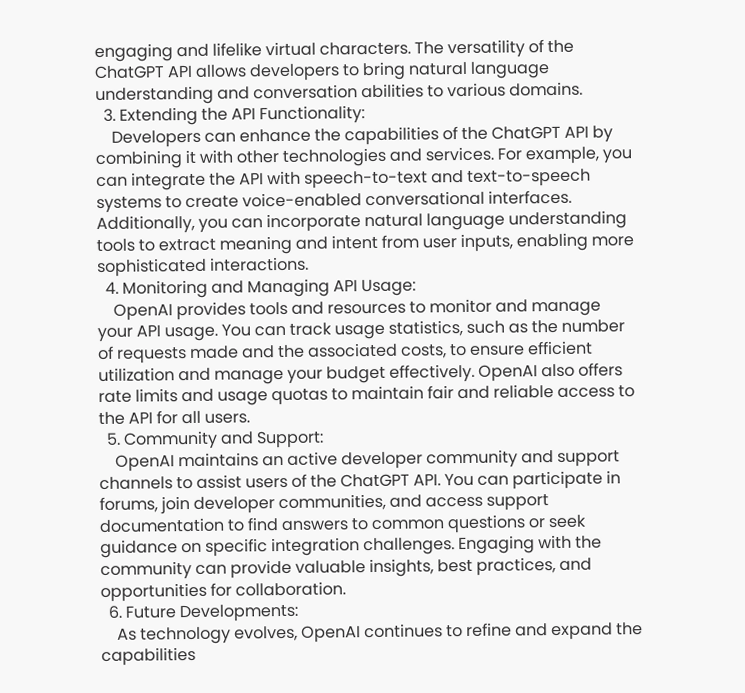engaging and lifelike virtual characters. The versatility of the ChatGPT API allows developers to bring natural language understanding and conversation abilities to various domains.
  3. Extending the API Functionality:
    Developers can enhance the capabilities of the ChatGPT API by combining it with other technologies and services. For example, you can integrate the API with speech-to-text and text-to-speech systems to create voice-enabled conversational interfaces. Additionally, you can incorporate natural language understanding tools to extract meaning and intent from user inputs, enabling more sophisticated interactions.
  4. Monitoring and Managing API Usage:
    OpenAI provides tools and resources to monitor and manage your API usage. You can track usage statistics, such as the number of requests made and the associated costs, to ensure efficient utilization and manage your budget effectively. OpenAI also offers rate limits and usage quotas to maintain fair and reliable access to the API for all users.
  5. Community and Support:
    OpenAI maintains an active developer community and support channels to assist users of the ChatGPT API. You can participate in forums, join developer communities, and access support documentation to find answers to common questions or seek guidance on specific integration challenges. Engaging with the community can provide valuable insights, best practices, and opportunities for collaboration.
  6. Future Developments:
    As technology evolves, OpenAI continues to refine and expand the capabilities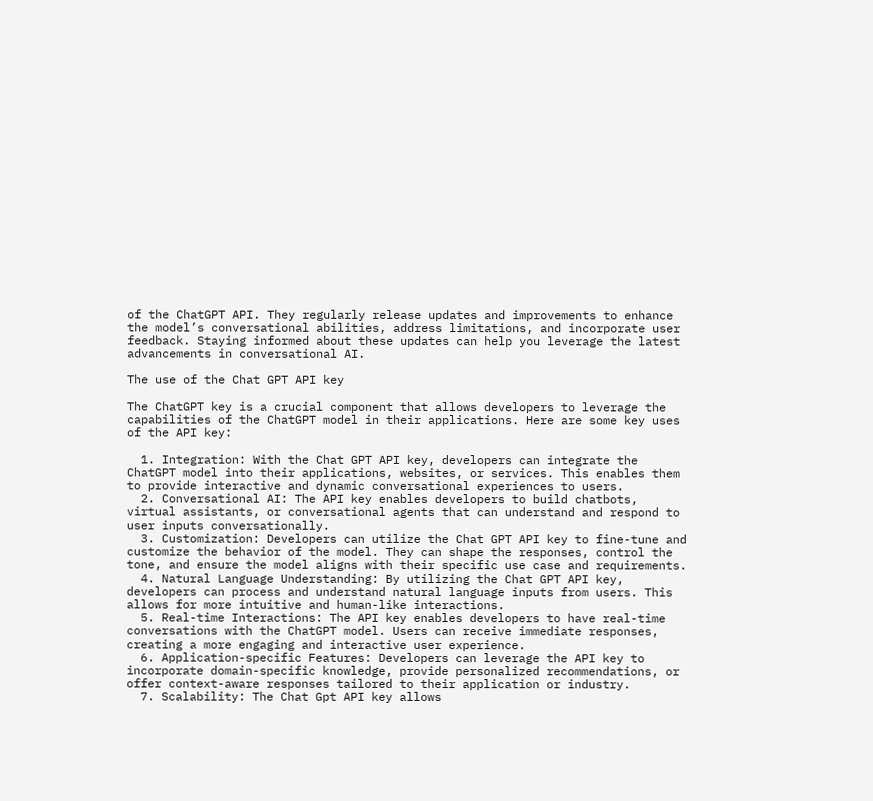of the ChatGPT API. They regularly release updates and improvements to enhance the model’s conversational abilities, address limitations, and incorporate user feedback. Staying informed about these updates can help you leverage the latest advancements in conversational AI.

The use of the Chat GPT API key

The ChatGPT key is a crucial component that allows developers to leverage the capabilities of the ChatGPT model in their applications. Here are some key uses of the API key:

  1. Integration: With the Chat GPT API key, developers can integrate the ChatGPT model into their applications, websites, or services. This enables them to provide interactive and dynamic conversational experiences to users.
  2. Conversational AI: The API key enables developers to build chatbots, virtual assistants, or conversational agents that can understand and respond to user inputs conversationally.
  3. Customization: Developers can utilize the Chat GPT API key to fine-tune and customize the behavior of the model. They can shape the responses, control the tone, and ensure the model aligns with their specific use case and requirements.
  4. Natural Language Understanding: By utilizing the Chat GPT API key, developers can process and understand natural language inputs from users. This allows for more intuitive and human-like interactions.
  5. Real-time Interactions: The API key enables developers to have real-time conversations with the ChatGPT model. Users can receive immediate responses, creating a more engaging and interactive user experience.
  6. Application-specific Features: Developers can leverage the API key to incorporate domain-specific knowledge, provide personalized recommendations, or offer context-aware responses tailored to their application or industry.
  7. Scalability: The Chat Gpt API key allows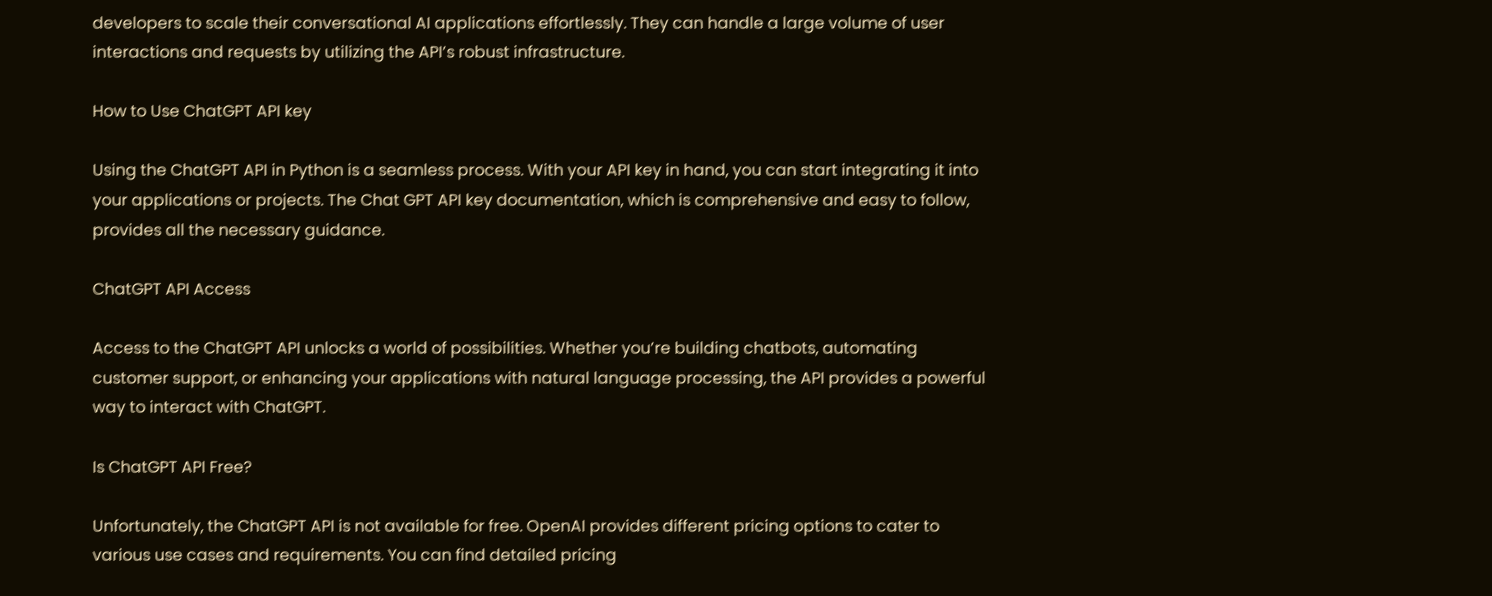developers to scale their conversational AI applications effortlessly. They can handle a large volume of user interactions and requests by utilizing the API’s robust infrastructure.

How to Use ChatGPT API key

Using the ChatGPT API in Python is a seamless process. With your API key in hand, you can start integrating it into your applications or projects. The Chat GPT API key documentation, which is comprehensive and easy to follow, provides all the necessary guidance.

ChatGPT API Access

Access to the ChatGPT API unlocks a world of possibilities. Whether you’re building chatbots, automating customer support, or enhancing your applications with natural language processing, the API provides a powerful way to interact with ChatGPT.

Is ChatGPT API Free?

Unfortunately, the ChatGPT API is not available for free. OpenAI provides different pricing options to cater to various use cases and requirements. You can find detailed pricing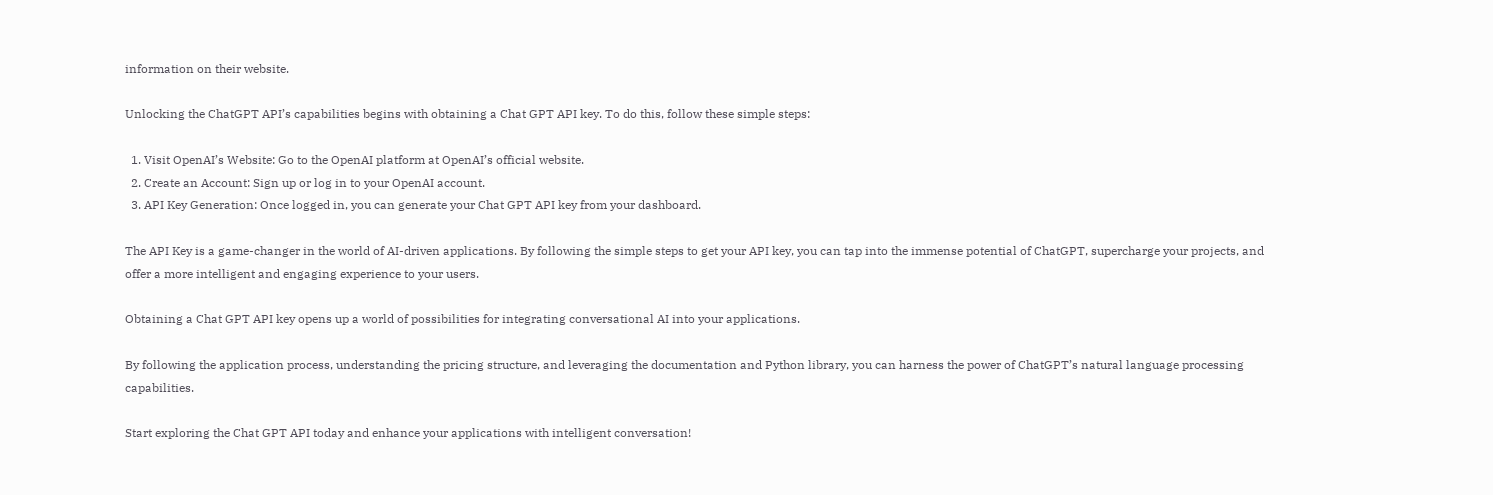information on their website.

Unlocking the ChatGPT API’s capabilities begins with obtaining a Chat GPT API key. To do this, follow these simple steps:

  1. Visit OpenAI’s Website: Go to the OpenAI platform at OpenAI’s official website.
  2. Create an Account: Sign up or log in to your OpenAI account.
  3. API Key Generation: Once logged in, you can generate your Chat GPT API key from your dashboard.

The API Key is a game-changer in the world of AI-driven applications. By following the simple steps to get your API key, you can tap into the immense potential of ChatGPT, supercharge your projects, and offer a more intelligent and engaging experience to your users.

Obtaining a Chat GPT API key opens up a world of possibilities for integrating conversational AI into your applications.

By following the application process, understanding the pricing structure, and leveraging the documentation and Python library, you can harness the power of ChatGPT’s natural language processing capabilities.

Start exploring the Chat GPT API today and enhance your applications with intelligent conversation!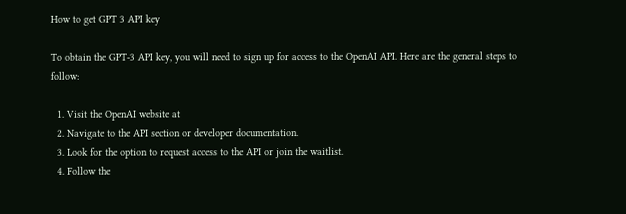How to get GPT 3 API key

To obtain the GPT-3 API key, you will need to sign up for access to the OpenAI API. Here are the general steps to follow:

  1. Visit the OpenAI website at
  2. Navigate to the API section or developer documentation.
  3. Look for the option to request access to the API or join the waitlist.
  4. Follow the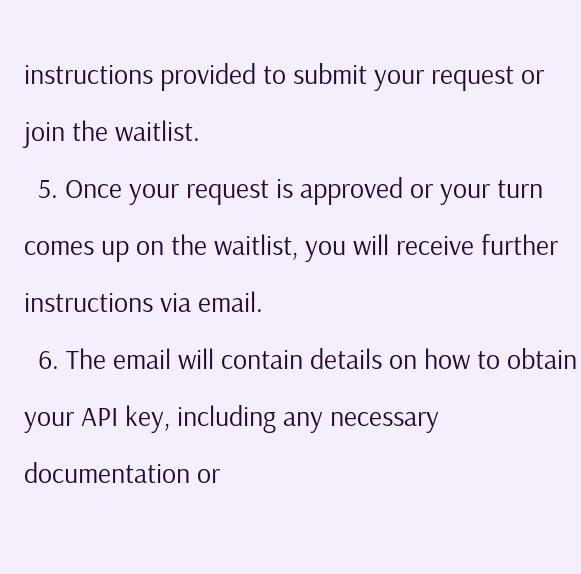instructions provided to submit your request or join the waitlist.
  5. Once your request is approved or your turn comes up on the waitlist, you will receive further instructions via email.
  6. The email will contain details on how to obtain your API key, including any necessary documentation or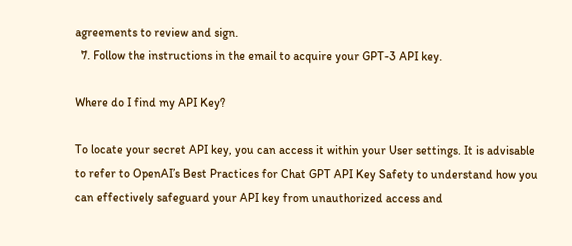agreements to review and sign.
  7. Follow the instructions in the email to acquire your GPT-3 API key.

Where do I find my API Key?

To locate your secret API key, you can access it within your User settings. It is advisable to refer to OpenAI’s Best Practices for Chat GPT API Key Safety to understand how you can effectively safeguard your API key from unauthorized access and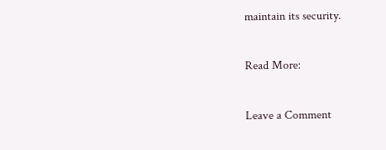maintain its security.

Read More:

Leave a Comment